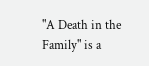"A Death in the Family" is a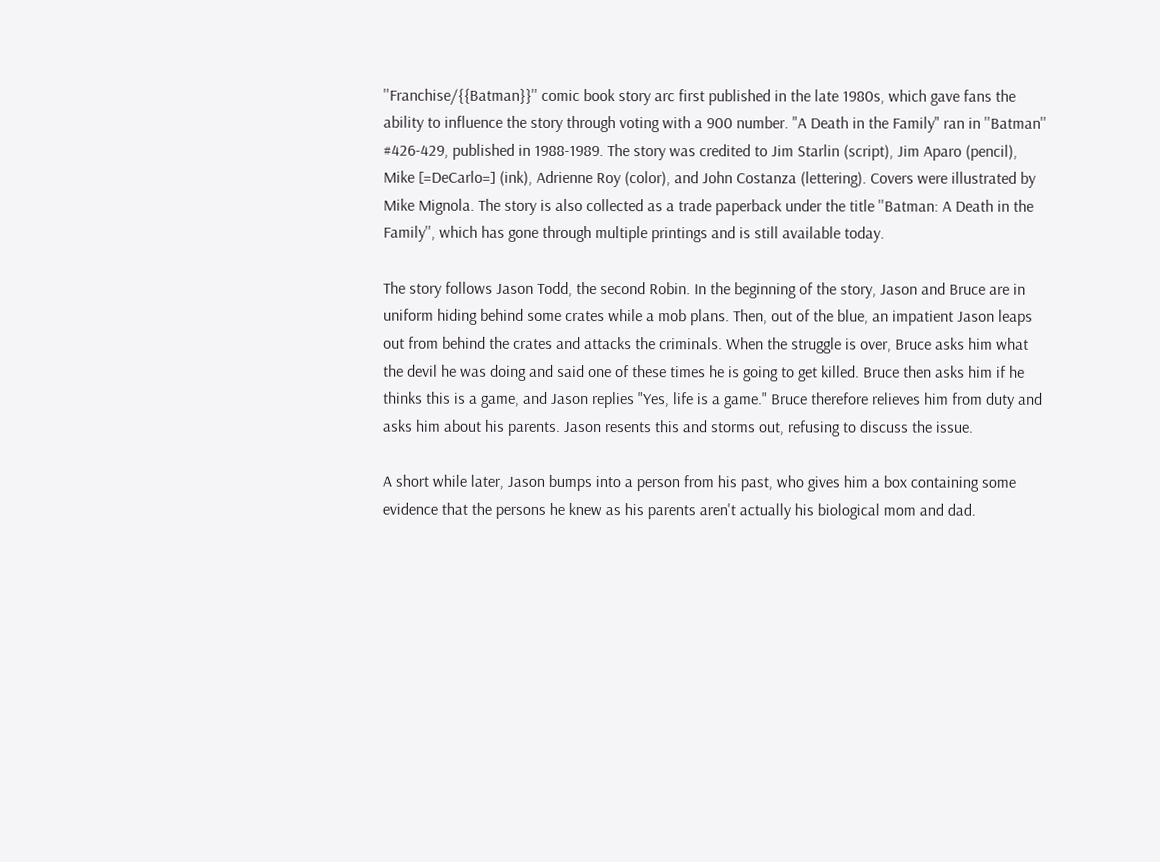''Franchise/{{Batman}}'' comic book story arc first published in the late 1980s, which gave fans the ability to influence the story through voting with a 900 number. "A Death in the Family" ran in ''Batman'' #426-429, published in 1988-1989. The story was credited to Jim Starlin (script), Jim Aparo (pencil), Mike [=DeCarlo=] (ink), Adrienne Roy (color), and John Costanza (lettering). Covers were illustrated by Mike Mignola. The story is also collected as a trade paperback under the title ''Batman: A Death in the Family'', which has gone through multiple printings and is still available today.

The story follows Jason Todd, the second Robin. In the beginning of the story, Jason and Bruce are in uniform hiding behind some crates while a mob plans. Then, out of the blue, an impatient Jason leaps out from behind the crates and attacks the criminals. When the struggle is over, Bruce asks him what the devil he was doing and said one of these times he is going to get killed. Bruce then asks him if he thinks this is a game, and Jason replies "Yes, life is a game." Bruce therefore relieves him from duty and asks him about his parents. Jason resents this and storms out, refusing to discuss the issue.

A short while later, Jason bumps into a person from his past, who gives him a box containing some evidence that the persons he knew as his parents aren't actually his biological mom and dad.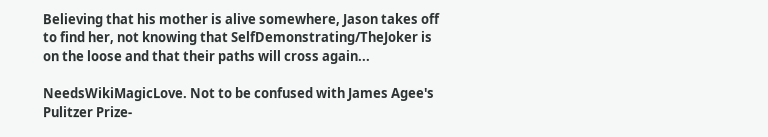Believing that his mother is alive somewhere, Jason takes off to find her, not knowing that SelfDemonstrating/TheJoker is on the loose and that their paths will cross again...

NeedsWikiMagicLove. Not to be confused with James Agee's Pulitzer Prize-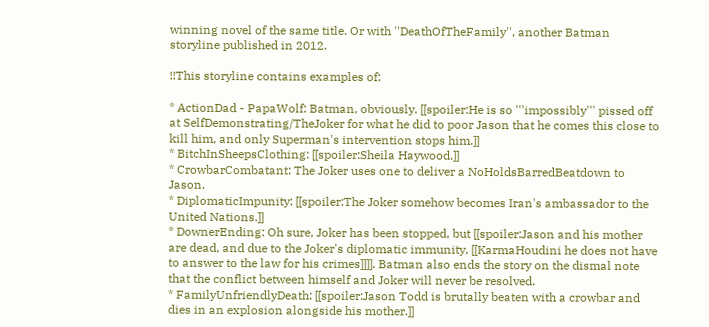winning novel of the same title. Or with ''DeathOfTheFamily'', another Batman storyline published in 2012.

!!This storyline contains examples of:

* ActionDad - PapaWolf: Batman, obviously. [[spoiler:He is so '''impossibly''' pissed off at SelfDemonstrating/TheJoker for what he did to poor Jason that he comes this close to kill him, and only Superman's intervention stops him.]]
* BitchInSheepsClothing: [[spoiler:Sheila Haywood.]]
* CrowbarCombatant: The Joker uses one to deliver a NoHoldsBarredBeatdown to Jason.
* DiplomaticImpunity: [[spoiler:The Joker somehow becomes Iran's ambassador to the United Nations.]]
* DownerEnding: Oh sure, Joker has been stopped, but [[spoiler:Jason and his mother are dead, and due to the Joker's diplomatic immunity, [[KarmaHoudini he does not have to answer to the law for his crimes]]]]. Batman also ends the story on the dismal note that the conflict between himself and Joker will never be resolved.
* FamilyUnfriendlyDeath: [[spoiler:Jason Todd is brutally beaten with a crowbar and dies in an explosion alongside his mother.]]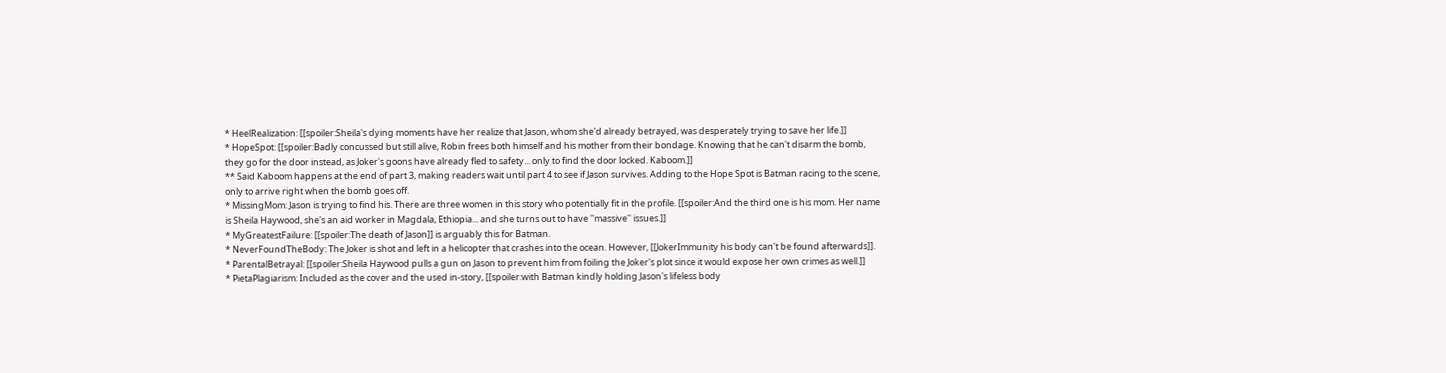* HeelRealization: [[spoiler:Sheila's dying moments have her realize that Jason, whom she'd already betrayed, was desperately trying to save her life.]]
* HopeSpot: [[spoiler:Badly concussed but still alive, Robin frees both himself and his mother from their bondage. Knowing that he can't disarm the bomb, they go for the door instead, as Joker's goons have already fled to safety... only to find the door locked. Kaboom.]]
** Said Kaboom happens at the end of part 3, making readers wait until part 4 to see if Jason survives. Adding to the Hope Spot is Batman racing to the scene, only to arrive right when the bomb goes off.
* MissingMom: Jason is trying to find his. There are three women in this story who potentially fit in the profile. [[spoiler:And the third one is his mom. Her name is Sheila Haywood, she's an aid worker in Magdala, Ethiopia... and she turns out to have ''massive'' issues.]]
* MyGreatestFailure: [[spoiler:The death of Jason]] is arguably this for Batman.
* NeverFoundTheBody: The Joker is shot and left in a helicopter that crashes into the ocean. However, [[JokerImmunity his body can't be found afterwards]].
* ParentalBetrayal: [[spoiler:Sheila Haywood pulls a gun on Jason to prevent him from foiling the Joker's plot since it would expose her own crimes as well.]]
* PietaPlagiarism: Included as the cover and the used in-story, [[spoiler:with Batman kindly holding Jason's lifeless body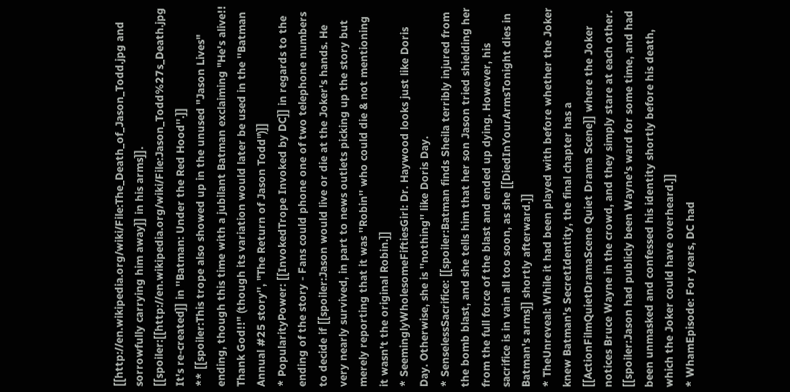[[http://en.wikipedia.org/wiki/File:The_Death_of_Jason_Todd.jpg and sorrowfully carrying him away]] in his arms]]. [[spoiler:[[http://en.wikipedia.org/wiki/File:Jason_Todd%27s_Death.jpg It's re-created]] in ''Batman: Under the Red Hood''.]]
** [[spoiler:This trope also showed up in the unused "Jason Lives" ending, though this time with a jubilant Batman exclaiming "He's alive!! Thank God!!" (though its variation would later be used in the ''Batman Annual #25 story'', "The Return of Jason Todd")]]
* PopularityPower: [[InvokedTrope Invoked by DC]] in regards to the ending of the story - Fans could phone one of two telephone numbers to decide if [[spoiler:Jason would live or die at the Joker's hands. He very nearly survived, in part to news outlets picking up the story but merely reporting that it was ''Robin'' who could die & not mentioning it wasn't the original Robin.]]
* SeeminglyWholesomeFiftiesGirl: Dr. Haywood looks just like Doris Day. Otherwise, she is ''nothing'' like Doris Day.
* SenselessSacrifice: [[spoiler:Batman finds Sheila terribly injured from the bomb blast, and she tells him that her son Jason tried shielding her from the full force of the blast and ended up dying. However, his sacrifice is in vain all too soon, as she [[DiedInYourArmsTonight dies in Batman's arms]] shortly afterward.]]
* TheUnreveal: While it had been played with before whether the Joker knew Batman's SecretIdentity, the final chapter has a [[ActionFilmQuietDramaScene Quiet Drama Scene]] where the Joker notices Bruce Wayne in the crowd, and they simply stare at each other. [[spoiler:Jason had publicly been Wayne's ward for some time, and had been unmasked and confessed his identity shortly before his death, which the Joker could have overheard.]]
* WhamEpisode: For years, DC had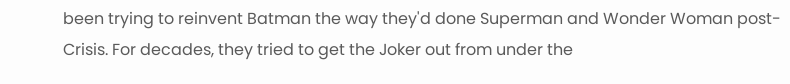been trying to reinvent Batman the way they'd done Superman and Wonder Woman post-Crisis. For decades, they tried to get the Joker out from under the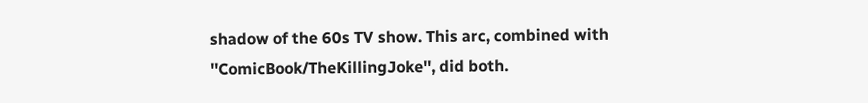shadow of the 60s TV show. This arc, combined with ''ComicBook/TheKillingJoke'', did both.